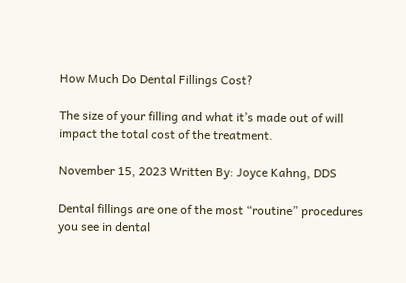How Much Do Dental Fillings Cost?

The size of your filling and what it’s made out of will impact the total cost of the treatment.

November 15, 2023 Written By: Joyce Kahng, DDS

Dental fillings are one of the most “routine” procedures you see in dental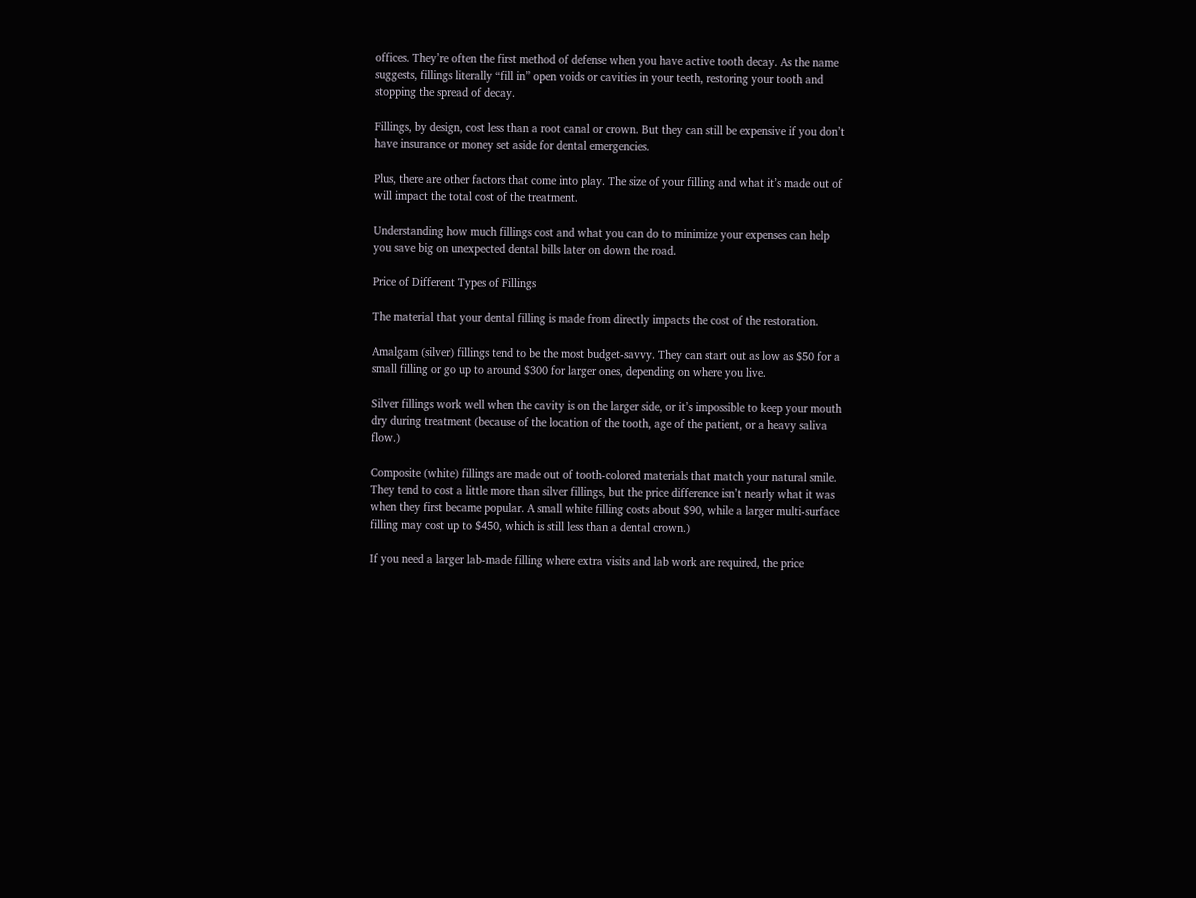offices. They’re often the first method of defense when you have active tooth decay. As the name suggests, fillings literally “fill in” open voids or cavities in your teeth, restoring your tooth and stopping the spread of decay.

Fillings, by design, cost less than a root canal or crown. But they can still be expensive if you don’t have insurance or money set aside for dental emergencies.

Plus, there are other factors that come into play. The size of your filling and what it’s made out of will impact the total cost of the treatment.

Understanding how much fillings cost and what you can do to minimize your expenses can help you save big on unexpected dental bills later on down the road.

Price of Different Types of Fillings

The material that your dental filling is made from directly impacts the cost of the restoration.

Amalgam (silver) fillings tend to be the most budget-savvy. They can start out as low as $50 for a small filling or go up to around $300 for larger ones, depending on where you live.

Silver fillings work well when the cavity is on the larger side, or it’s impossible to keep your mouth dry during treatment (because of the location of the tooth, age of the patient, or a heavy saliva flow.)

Composite (white) fillings are made out of tooth-colored materials that match your natural smile. They tend to cost a little more than silver fillings, but the price difference isn’t nearly what it was when they first became popular. A small white filling costs about $90, while a larger multi-surface filling may cost up to $450, which is still less than a dental crown.)

If you need a larger lab-made filling where extra visits and lab work are required, the price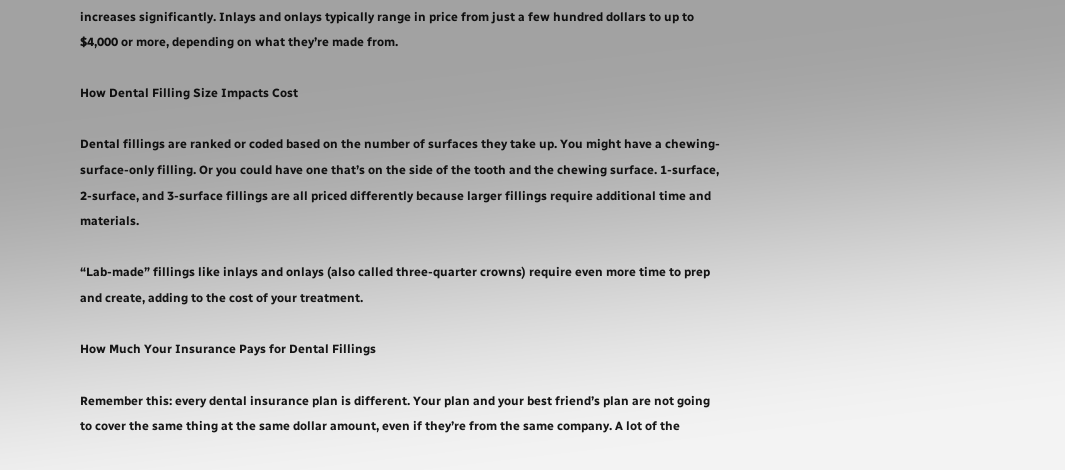increases significantly. Inlays and onlays typically range in price from just a few hundred dollars to up to $4,000 or more, depending on what they’re made from.

How Dental Filling Size Impacts Cost

Dental fillings are ranked or coded based on the number of surfaces they take up. You might have a chewing-surface-only filling. Or you could have one that’s on the side of the tooth and the chewing surface. 1-surface, 2-surface, and 3-surface fillings are all priced differently because larger fillings require additional time and materials.

“Lab-made” fillings like inlays and onlays (also called three-quarter crowns) require even more time to prep and create, adding to the cost of your treatment.

How Much Your Insurance Pays for Dental Fillings

Remember this: every dental insurance plan is different. Your plan and your best friend’s plan are not going to cover the same thing at the same dollar amount, even if they’re from the same company. A lot of the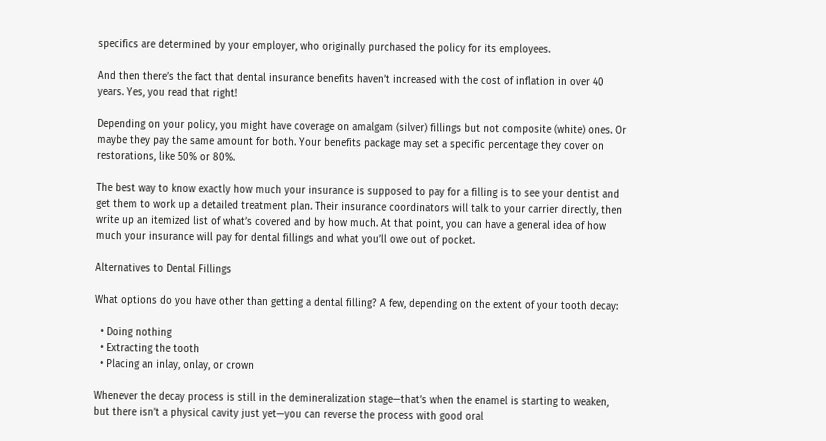specifics are determined by your employer, who originally purchased the policy for its employees.

And then there’s the fact that dental insurance benefits haven’t increased with the cost of inflation in over 40 years. Yes, you read that right!

Depending on your policy, you might have coverage on amalgam (silver) fillings but not composite (white) ones. Or maybe they pay the same amount for both. Your benefits package may set a specific percentage they cover on restorations, like 50% or 80%.

The best way to know exactly how much your insurance is supposed to pay for a filling is to see your dentist and get them to work up a detailed treatment plan. Their insurance coordinators will talk to your carrier directly, then write up an itemized list of what’s covered and by how much. At that point, you can have a general idea of how much your insurance will pay for dental fillings and what you’ll owe out of pocket.

Alternatives to Dental Fillings

What options do you have other than getting a dental filling? A few, depending on the extent of your tooth decay:

  • Doing nothing
  • Extracting the tooth
  • Placing an inlay, onlay, or crown

Whenever the decay process is still in the demineralization stage—that’s when the enamel is starting to weaken, but there isn’t a physical cavity just yet—you can reverse the process with good oral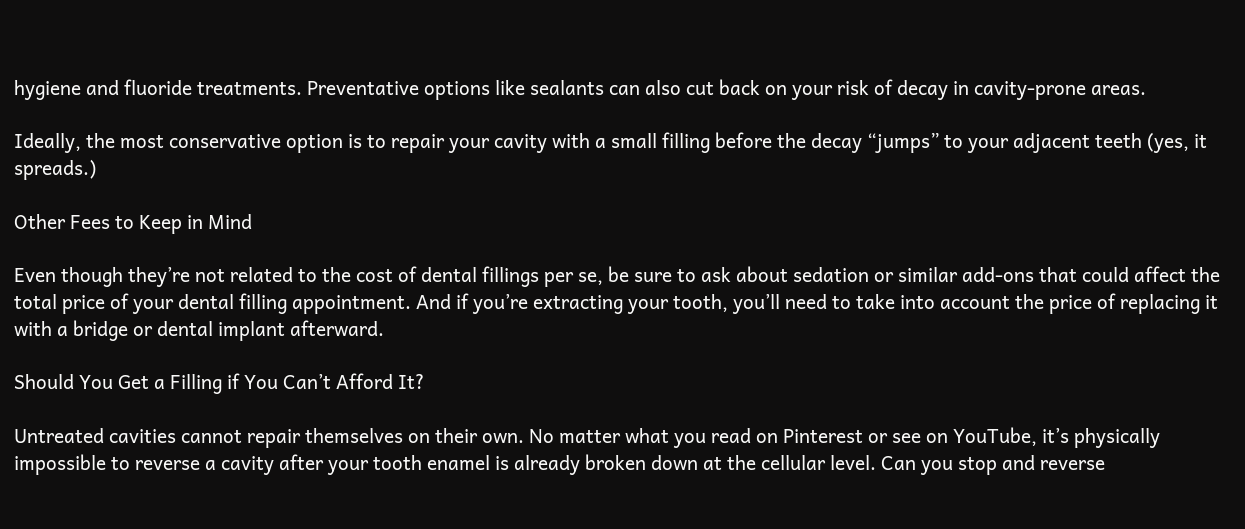hygiene and fluoride treatments. Preventative options like sealants can also cut back on your risk of decay in cavity-prone areas.

Ideally, the most conservative option is to repair your cavity with a small filling before the decay “jumps” to your adjacent teeth (yes, it spreads.)

Other Fees to Keep in Mind

Even though they’re not related to the cost of dental fillings per se, be sure to ask about sedation or similar add-ons that could affect the total price of your dental filling appointment. And if you’re extracting your tooth, you’ll need to take into account the price of replacing it with a bridge or dental implant afterward.

Should You Get a Filling if You Can’t Afford It?

Untreated cavities cannot repair themselves on their own. No matter what you read on Pinterest or see on YouTube, it’s physically impossible to reverse a cavity after your tooth enamel is already broken down at the cellular level. Can you stop and reverse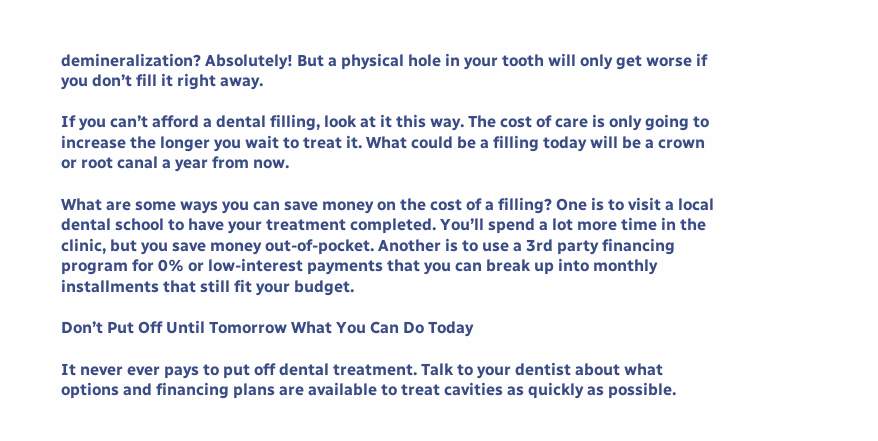demineralization? Absolutely! But a physical hole in your tooth will only get worse if you don’t fill it right away.

If you can’t afford a dental filling, look at it this way. The cost of care is only going to increase the longer you wait to treat it. What could be a filling today will be a crown or root canal a year from now.

What are some ways you can save money on the cost of a filling? One is to visit a local dental school to have your treatment completed. You’ll spend a lot more time in the clinic, but you save money out-of-pocket. Another is to use a 3rd party financing program for 0% or low-interest payments that you can break up into monthly installments that still fit your budget.

Don’t Put Off Until Tomorrow What You Can Do Today

It never ever pays to put off dental treatment. Talk to your dentist about what options and financing plans are available to treat cavities as quickly as possible.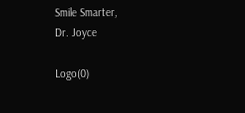Smile Smarter,
Dr. Joyce

Logo(0)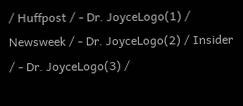/ Huffpost / - Dr. JoyceLogo(1) / Newsweek / - Dr. JoyceLogo(2) / Insider / - Dr. JoyceLogo(3) /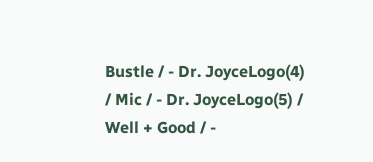Bustle / - Dr. JoyceLogo(4) / Mic / - Dr. JoyceLogo(5) / Well + Good / -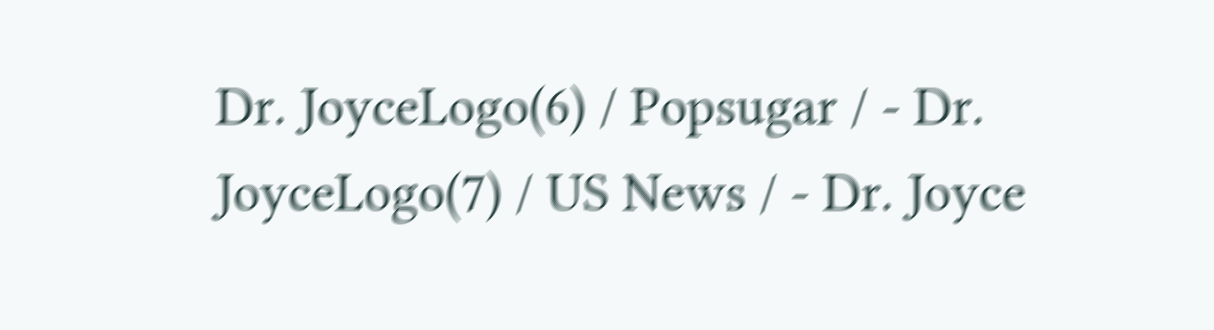Dr. JoyceLogo(6) / Popsugar / - Dr. JoyceLogo(7) / US News / - Dr. Joyce